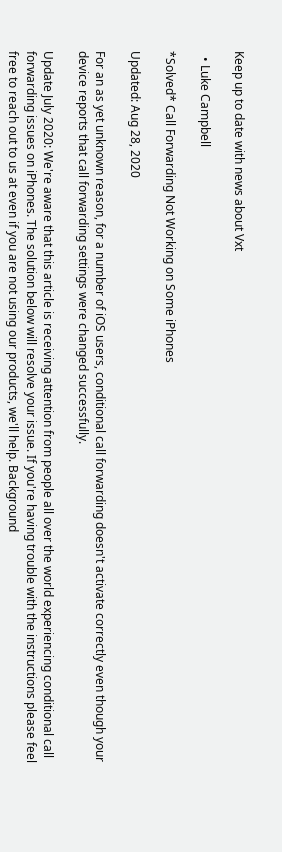Keep up to date with news about Vxt

  • Luke Campbell

*Solved* Call Forwarding Not Working on Some iPhones

Updated: Aug 28, 2020

For an as yet unknown reason, for a number of iOS users, conditional call forwarding doesn't activate correctly even though your device reports that call forwarding settings were changed successfully.

Update July 2020: We're aware that this article is receiving attention from people all over the world experiencing conditional call forwarding issues on iPhones. The solution below will resolve your issue. If you're having trouble with the instructions please feel free to reach out to us at even if you are not using our products, we'll help. Background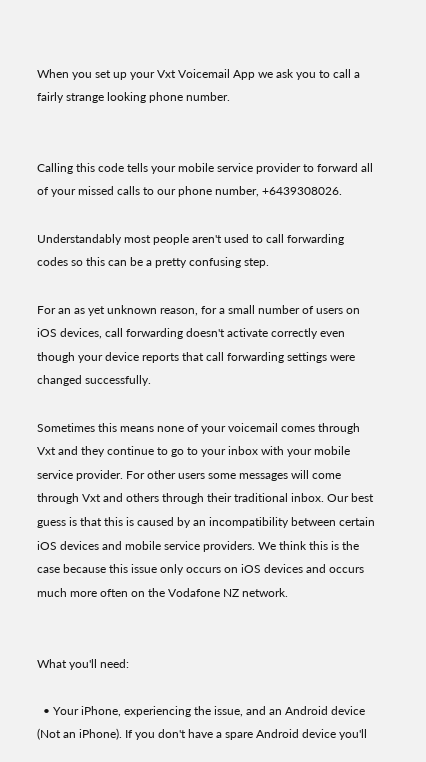When you set up your Vxt Voicemail App we ask you to call a fairly strange looking phone number.


Calling this code tells your mobile service provider to forward all of your missed calls to our phone number, +6439308026.

Understandably most people aren't used to call forwarding codes so this can be a pretty confusing step.

For an as yet unknown reason, for a small number of users on iOS devices, call forwarding doesn't activate correctly even though your device reports that call forwarding settings were changed successfully.

Sometimes this means none of your voicemail comes through Vxt and they continue to go to your inbox with your mobile service provider. For other users some messages will come through Vxt and others through their traditional inbox. Our best guess is that this is caused by an incompatibility between certain iOS devices and mobile service providers. We think this is the case because this issue only occurs on iOS devices and occurs much more often on the Vodafone NZ network.


What you'll need:

  • Your iPhone, experiencing the issue, and an Android device (Not an iPhone). If you don't have a spare Android device you'll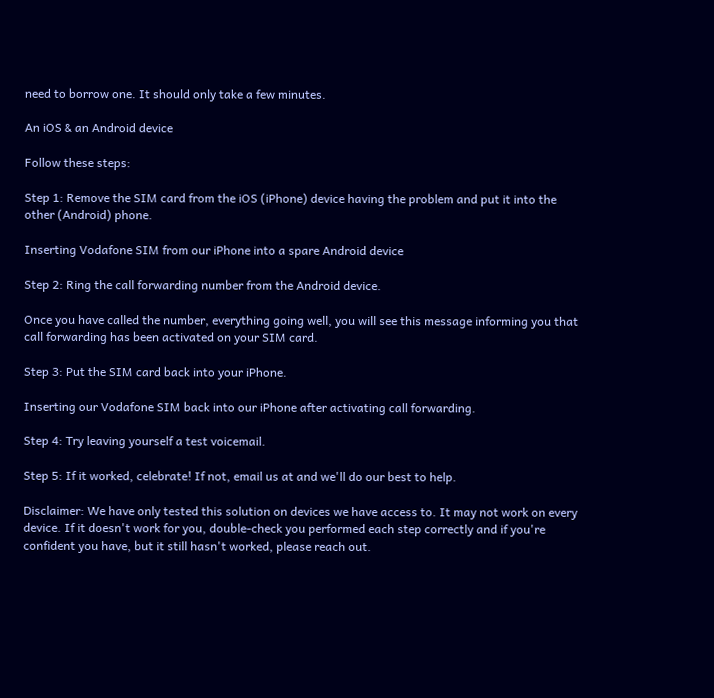need to borrow one. It should only take a few minutes.

An iOS & an Android device

Follow these steps:

Step 1: Remove the SIM card from the iOS (iPhone) device having the problem and put it into the other (Android) phone.

Inserting Vodafone SIM from our iPhone into a spare Android device

Step 2: Ring the call forwarding number from the Android device.

Once you have called the number, everything going well, you will see this message informing you that call forwarding has been activated on your SIM card.

Step 3: Put the SIM card back into your iPhone.

Inserting our Vodafone SIM back into our iPhone after activating call forwarding.

Step 4: Try leaving yourself a test voicemail.

Step 5: If it worked, celebrate! If not, email us at and we'll do our best to help.

Disclaimer: We have only tested this solution on devices we have access to. It may not work on every device. If it doesn't work for you, double-check you performed each step correctly and if you're confident you have, but it still hasn't worked, please reach out.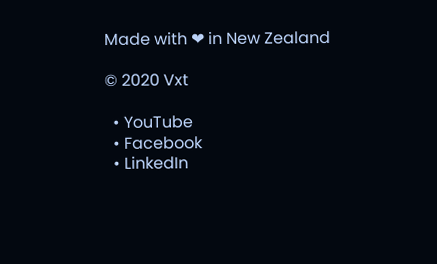Made with ❤ in New Zealand

© 2020 Vxt

  • YouTube
  • Facebook
  • LinkedIn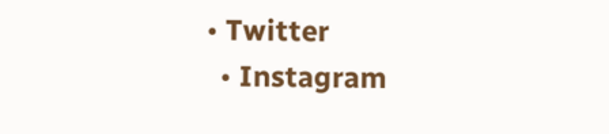• Twitter
  • Instagram